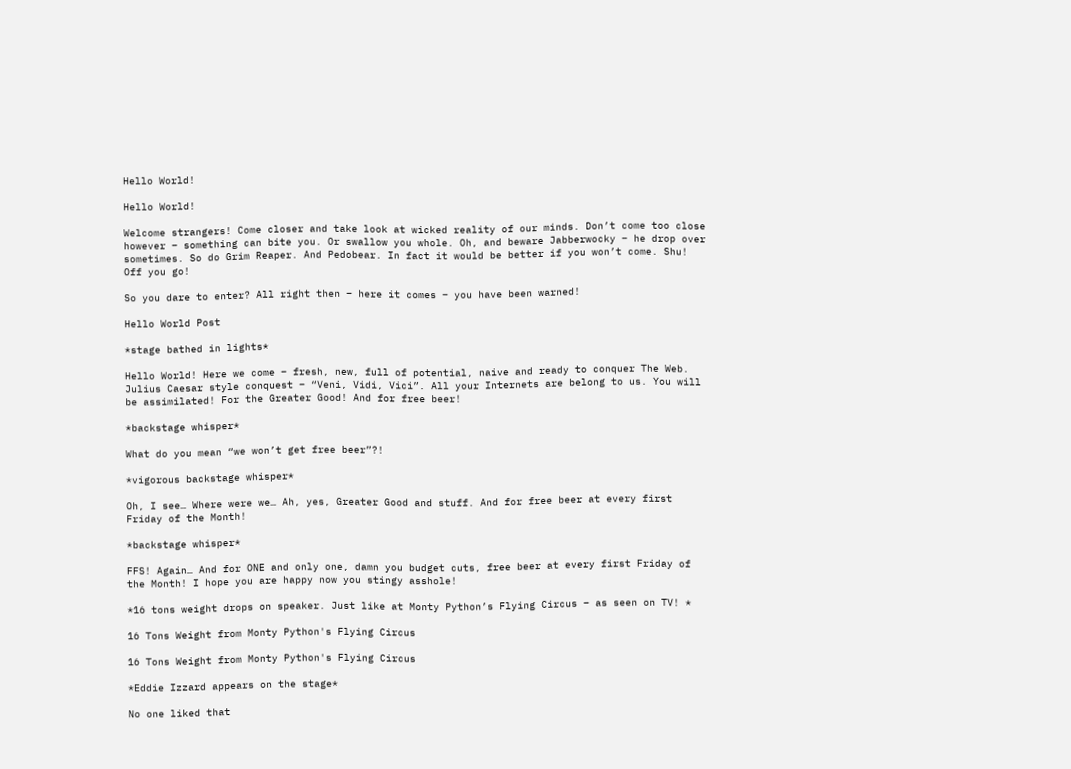Hello World!

Hello World!

Welcome strangers! Come closer and take look at wicked reality of our minds. Don’t come too close however – something can bite you. Or swallow you whole. Oh, and beware Jabberwocky – he drop over sometimes. So do Grim Reaper. And Pedobear. In fact it would be better if you won’t come. Shu! Off you go!

So you dare to enter? All right then – here it comes – you have been warned!

Hello World Post

*stage bathed in lights*

Hello World! Here we come – fresh, new, full of potential, naive and ready to conquer The Web. Julius Caesar style conquest – “Veni, Vidi, Vici”. All your Internets are belong to us. You will be assimilated! For the Greater Good! And for free beer!

*backstage whisper*

What do you mean “we won’t get free beer”?!

*vigorous backstage whisper*

Oh, I see… Where were we… Ah, yes, Greater Good and stuff. And for free beer at every first Friday of the Month!

*backstage whisper*

FFS! Again… And for ONE and only one, damn you budget cuts, free beer at every first Friday of the Month! I hope you are happy now you stingy asshole!

*16 tons weight drops on speaker. Just like at Monty Python’s Flying Circus – as seen on TV! *

16 Tons Weight from Monty Python's Flying Circus

16 Tons Weight from Monty Python's Flying Circus

*Eddie Izzard appears on the stage*

No one liked that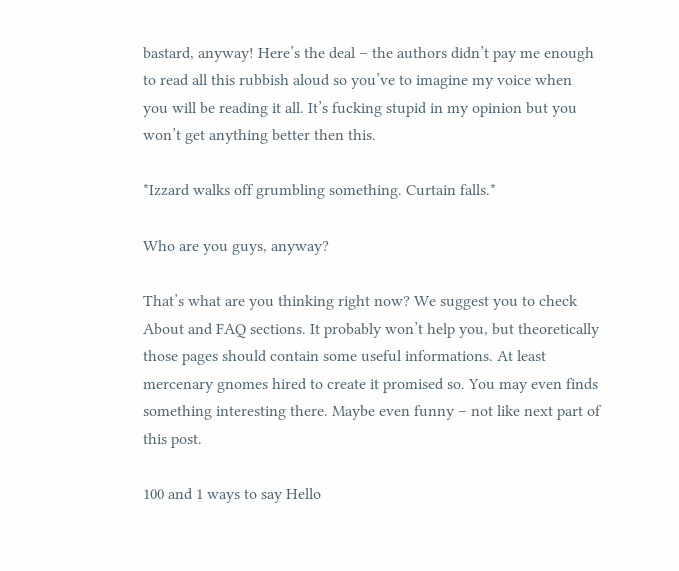bastard, anyway! Here’s the deal – the authors didn’t pay me enough to read all this rubbish aloud so you’ve to imagine my voice when you will be reading it all. It’s fucking stupid in my opinion but you won’t get anything better then this.

*Izzard walks off grumbling something. Curtain falls.*

Who are you guys, anyway?

That’s what are you thinking right now? We suggest you to check About and FAQ sections. It probably won’t help you, but theoretically those pages should contain some useful informations. At least mercenary gnomes hired to create it promised so. You may even finds something interesting there. Maybe even funny – not like next part of this post.

100 and 1 ways to say Hello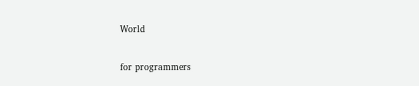World

for programmers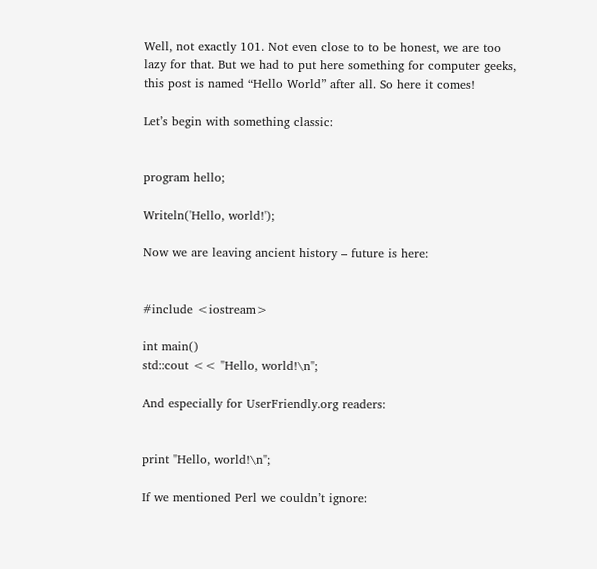Well, not exactly 101. Not even close to to be honest, we are too lazy for that. But we had to put here something for computer geeks, this post is named “Hello World” after all. So here it comes!

Let’s begin with something classic:


program hello;

Writeln('Hello, world!');

Now we are leaving ancient history – future is here:


#include <iostream>

int main()
std::cout << "Hello, world!\n";

And especially for UserFriendly.org readers:


print "Hello, world!\n";

If we mentioned Perl we couldn’t ignore: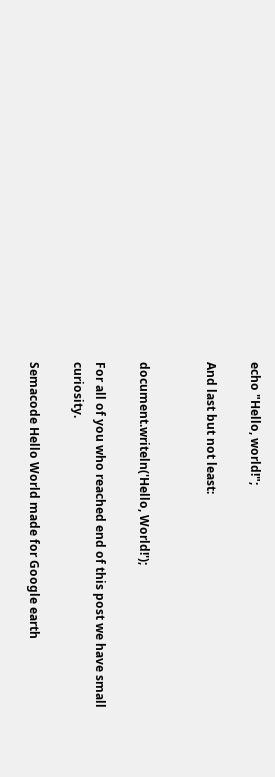echo "Hello, world!";

And last but not least:


document.writeln('Hello, World!');

For all of you who reached end of this post we have small curiosity.

Semacode Hello World made for Google earth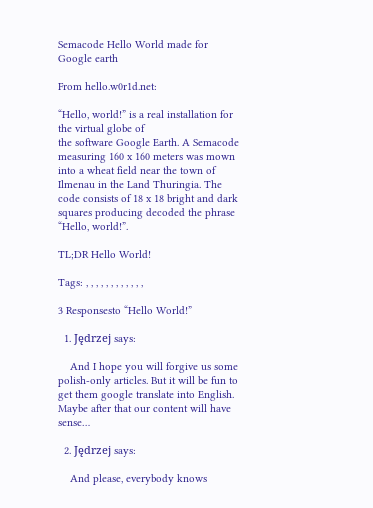Semacode Hello World made for Google earth

From hello.w0r1d.net:

“Hello, world!” is a real installation for the virtual globe of
the software Google Earth. A Semacode measuring 160 x 160 meters was mown into a wheat field near the town of Ilmenau in the Land Thuringia. The code consists of 18 x 18 bright and dark squares producing decoded the phrase “Hello, world!”.

TL;DR Hello World!

Tags: , , , , , , , , , , , ,

3 Responsesto “Hello World!”

  1. Jędrzej says:

    And I hope you will forgive us some polish-only articles. But it will be fun to get them google translate into English. Maybe after that our content will have sense…

  2. Jędrzej says:

    And please, everybody knows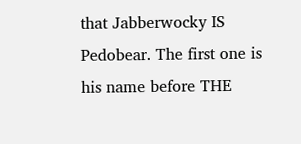that Jabberwocky IS Pedobear. The first one is his name before THE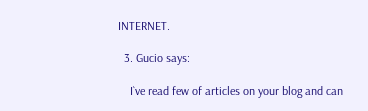INTERNET.

  3. Gucio says:

    I`ve read few of articles on your blog and can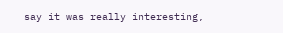say it was really interesting,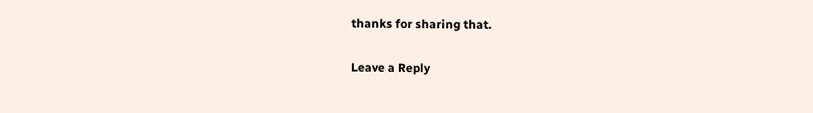thanks for sharing that.

Leave a Reply